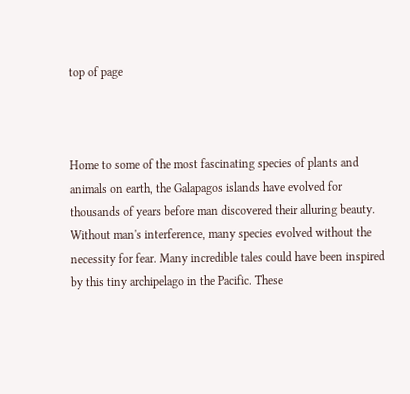top of page



Home to some of the most fascinating species of plants and animals on earth, the Galapagos islands have evolved for thousands of years before man discovered their alluring beauty. Without man's interference, many species evolved without the necessity for fear. Many incredible tales could have been inspired by this tiny archipelago in the Pacific. These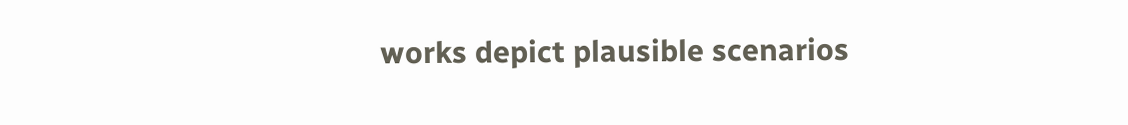works depict plausible scenarios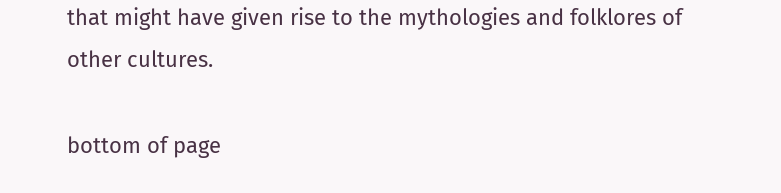that might have given rise to the mythologies and folklores of other cultures.

bottom of page